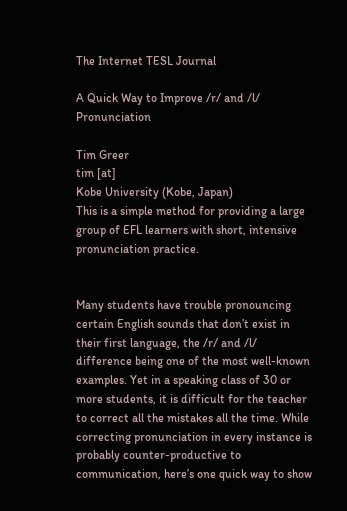The Internet TESL Journal

A Quick Way to Improve /r/ and /l/ Pronunciation

Tim Greer
tim [at]
Kobe University (Kobe, Japan)
This is a simple method for providing a large group of EFL learners with short, intensive pronunciation practice.


Many students have trouble pronouncing certain English sounds that don’t exist in their first language, the /r/ and /l/ difference being one of the most well-known examples. Yet in a speaking class of 30 or more students, it is difficult for the teacher to correct all the mistakes all the time. While correcting pronunciation in every instance is probably counter-productive to communication, here’s one quick way to show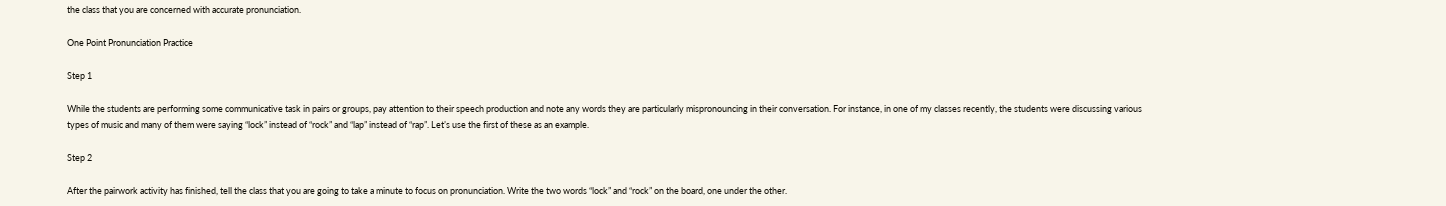the class that you are concerned with accurate pronunciation.

One Point Pronunciation Practice

Step 1

While the students are performing some communicative task in pairs or groups, pay attention to their speech production and note any words they are particularly mispronouncing in their conversation. For instance, in one of my classes recently, the students were discussing various types of music and many of them were saying “lock” instead of “rock” and “lap” instead of “rap”. Let’s use the first of these as an example.

Step 2

After the pairwork activity has finished, tell the class that you are going to take a minute to focus on pronunciation. Write the two words “lock” and “rock” on the board, one under the other.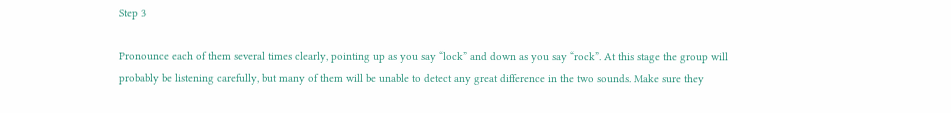Step 3

Pronounce each of them several times clearly, pointing up as you say “lock” and down as you say “rock”. At this stage the group will probably be listening carefully, but many of them will be unable to detect any great difference in the two sounds. Make sure they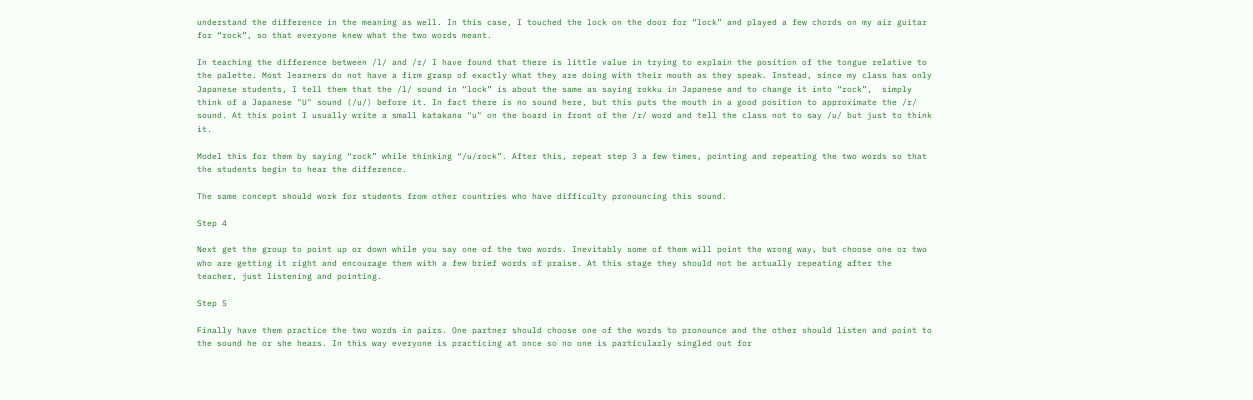understand the difference in the meaning as well. In this case, I touched the lock on the door for “lock” and played a few chords on my air guitar for “rock”, so that everyone knew what the two words meant.

In teaching the difference between /l/ and /r/ I have found that there is little value in trying to explain the position of the tongue relative to the palette. Most learners do not have a firm grasp of exactly what they are doing with their mouth as they speak. Instead, since my class has only Japanese students, I tell them that the /l/ sound in “lock” is about the same as saying rokku in Japanese and to change it into “rock”,  simply think of a Japanese "U" sound (/u/) before it. In fact there is no sound here, but this puts the mouth in a good position to approximate the /r/ sound. At this point I usually write a small katakana "u" on the board in front of the /r/ word and tell the class not to say /u/ but just to think it.

Model this for them by saying “rock” while thinking “/u/rock”. After this, repeat step 3 a few times, pointing and repeating the two words so that the students begin to hear the difference.

The same concept should work for students from other countries who have difficulty pronouncing this sound.

Step 4

Next get the group to point up or down while you say one of the two words. Inevitably some of them will point the wrong way, but choose one or two who are getting it right and encourage them with a few brief words of praise. At this stage they should not be actually repeating after the teacher, just listening and pointing.

Step 5

Finally have them practice the two words in pairs. One partner should choose one of the words to pronounce and the other should listen and point to the sound he or she hears. In this way everyone is practicing at once so no one is particularly singled out for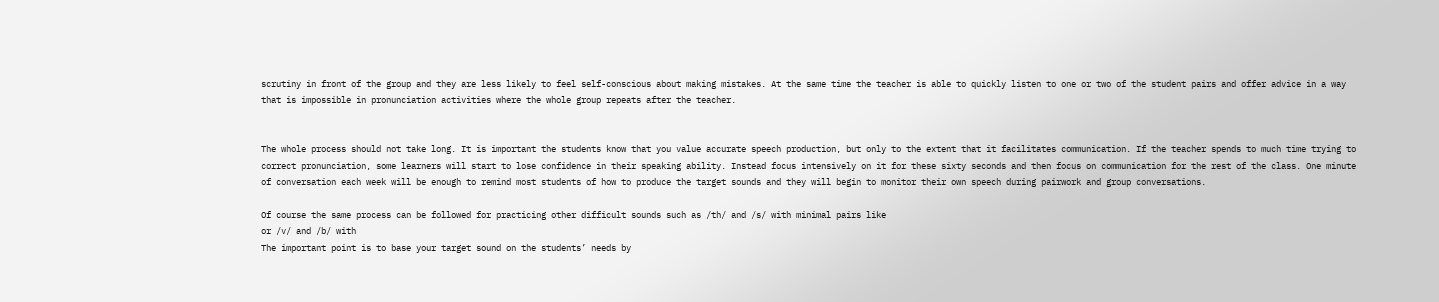scrutiny in front of the group and they are less likely to feel self-conscious about making mistakes. At the same time the teacher is able to quickly listen to one or two of the student pairs and offer advice in a way that is impossible in pronunciation activities where the whole group repeats after the teacher.


The whole process should not take long. It is important the students know that you value accurate speech production, but only to the extent that it facilitates communication. If the teacher spends to much time trying to correct pronunciation, some learners will start to lose confidence in their speaking ability. Instead focus intensively on it for these sixty seconds and then focus on communication for the rest of the class. One minute of conversation each week will be enough to remind most students of how to produce the target sounds and they will begin to monitor their own speech during pairwork and group conversations.

Of course the same process can be followed for practicing other difficult sounds such as /th/ and /s/ with minimal pairs like
or /v/ and /b/ with
The important point is to base your target sound on the students’ needs by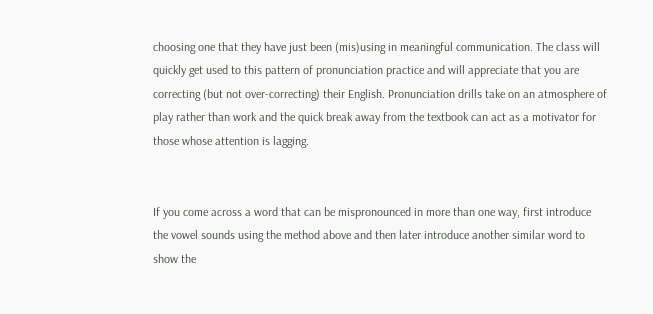choosing one that they have just been (mis)using in meaningful communication. The class will quickly get used to this pattern of pronunciation practice and will appreciate that you are correcting (but not over-correcting) their English. Pronunciation drills take on an atmosphere of play rather than work and the quick break away from the textbook can act as a motivator for those whose attention is lagging.


If you come across a word that can be mispronounced in more than one way, first introduce the vowel sounds using the method above and then later introduce another similar word to show the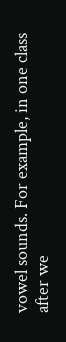vowel sounds. For example, in one class after we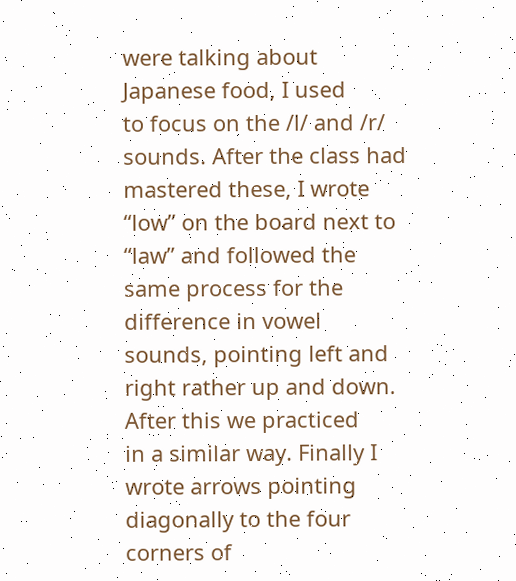were talking about Japanese food, I used
to focus on the /l/ and /r/ sounds. After the class had mastered these, I wrote “low” on the board next to “law” and followed the same process for the  difference in vowel sounds, pointing left and right rather up and down. After this we practiced
in a similar way. Finally I wrote arrows pointing diagonally to the four corners of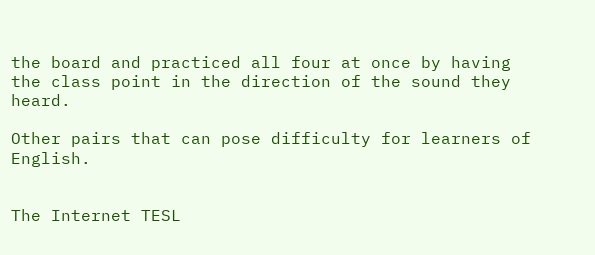the board and practiced all four at once by having the class point in the direction of the sound they heard.

Other pairs that can pose difficulty for learners of English.


The Internet TESL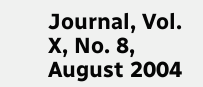Journal, Vol. X, No. 8, August 2004